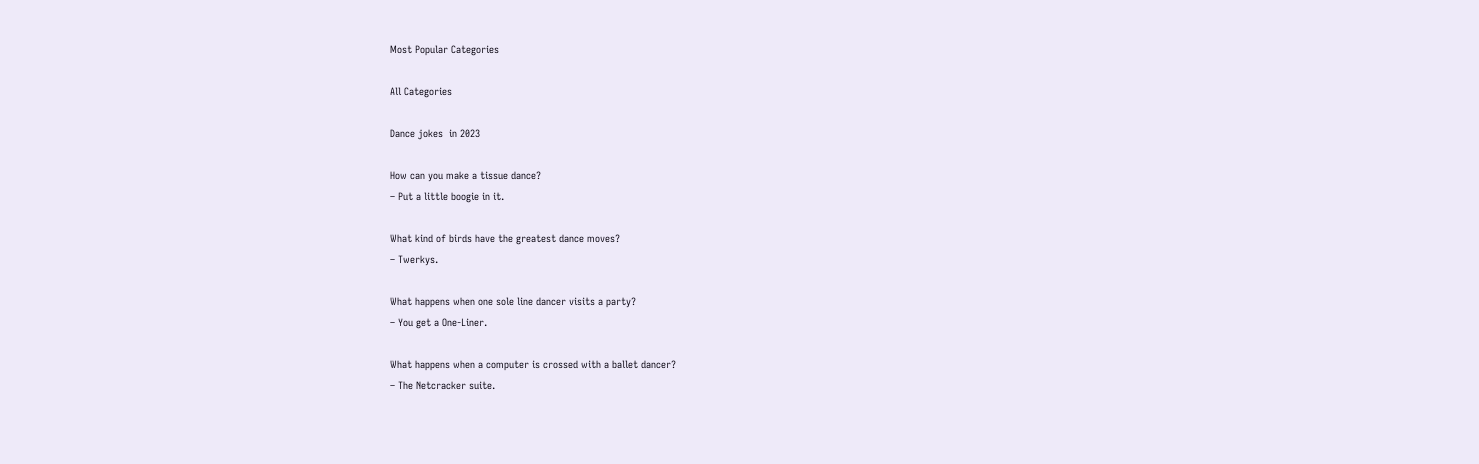Most Popular Categories

All Categories

Dance jokes  in 2023

How can you make a tissue dance?
– Put a little boogie in it.

What kind of birds have the greatest dance moves?
– Twerkys.

What happens when one sole line dancer visits a party?
– You get a One-Liner.

What happens when a computer is crossed with a ballet dancer?
– The Netcracker suite.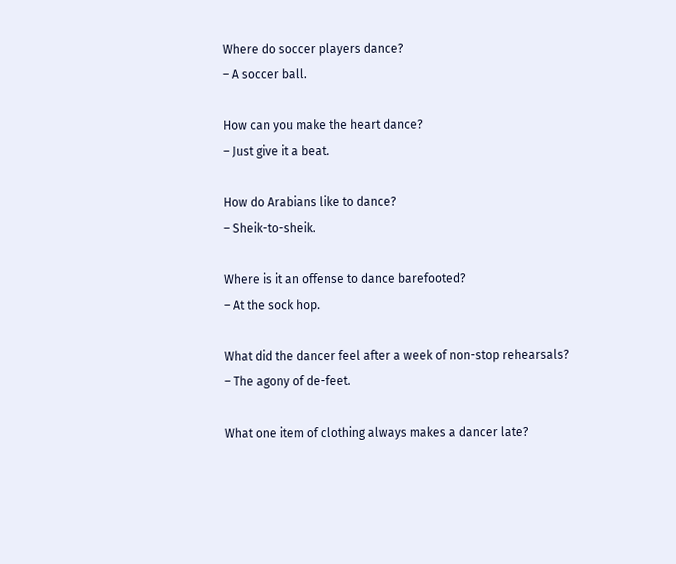Where do soccer players dance?
– A soccer ball.

How can you make the heart dance?
– Just give it a beat.

How do Arabians like to dance?
– Sheik-to-sheik.

Where is it an offense to dance barefooted?
– At the sock hop.

What did the dancer feel after a week of non-stop rehearsals?
– The agony of de-feet.

What one item of clothing always makes a dancer late?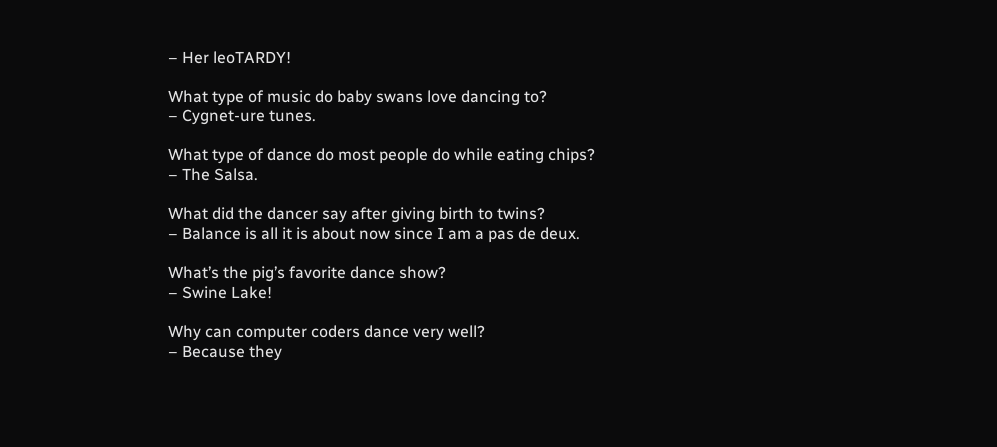– Her leoTARDY!

What type of music do baby swans love dancing to?
– Cygnet-ure tunes.

What type of dance do most people do while eating chips?
– The Salsa.

What did the dancer say after giving birth to twins?
– Balance is all it is about now since I am a pas de deux.

What’s the pig’s favorite dance show?
– Swine Lake!

Why can computer coders dance very well?
– Because they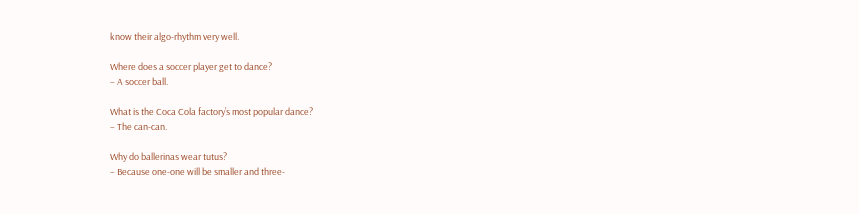know their algo-rhythm very well.

Where does a soccer player get to dance?
– A soccer ball.

What is the Coca Cola factory’s most popular dance?
– The can-can.

Why do ballerinas wear tutus?
– Because one-one will be smaller and three-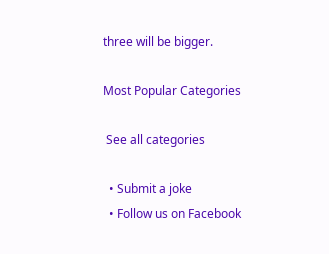three will be bigger.

Most Popular Categories

 See all categories

  • Submit a joke
  • Follow us on Facebook